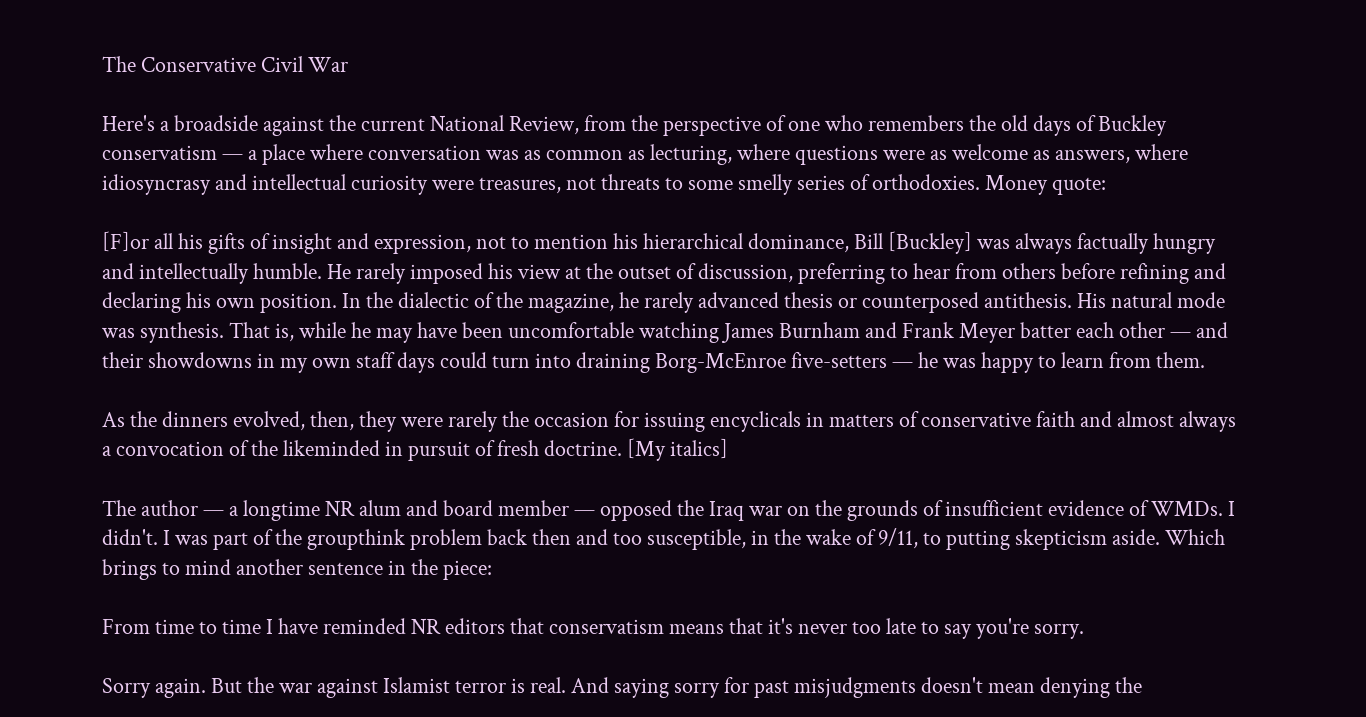The Conservative Civil War

Here's a broadside against the current National Review, from the perspective of one who remembers the old days of Buckley conservatism — a place where conversation was as common as lecturing, where questions were as welcome as answers, where idiosyncrasy and intellectual curiosity were treasures, not threats to some smelly series of orthodoxies. Money quote:

[F]or all his gifts of insight and expression, not to mention his hierarchical dominance, Bill [Buckley] was always factually hungry and intellectually humble. He rarely imposed his view at the outset of discussion, preferring to hear from others before refining and declaring his own position. In the dialectic of the magazine, he rarely advanced thesis or counterposed antithesis. His natural mode was synthesis. That is, while he may have been uncomfortable watching James Burnham and Frank Meyer batter each other — and their showdowns in my own staff days could turn into draining Borg-McEnroe five-setters — he was happy to learn from them.

As the dinners evolved, then, they were rarely the occasion for issuing encyclicals in matters of conservative faith and almost always a convocation of the likeminded in pursuit of fresh doctrine. [My italics]

The author — a longtime NR alum and board member — opposed the Iraq war on the grounds of insufficient evidence of WMDs. I didn't. I was part of the groupthink problem back then and too susceptible, in the wake of 9/11, to putting skepticism aside. Which brings to mind another sentence in the piece:

From time to time I have reminded NR editors that conservatism means that it's never too late to say you're sorry.

Sorry again. But the war against Islamist terror is real. And saying sorry for past misjudgments doesn't mean denying the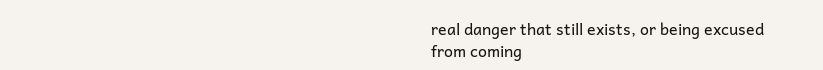real danger that still exists, or being excused from coming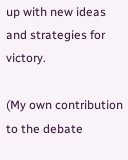up with new ideas and strategies for victory.

(My own contribution to the debate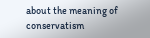about the meaning of conservatism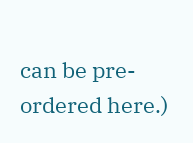can be pre-ordered here.)